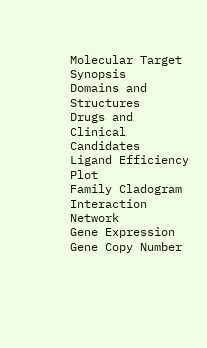Molecular Target Synopsis
Domains and Structures
Drugs and Clinical Candidates
Ligand Efficiency Plot
Family Cladogram
Interaction Network
Gene Expression
Gene Copy Number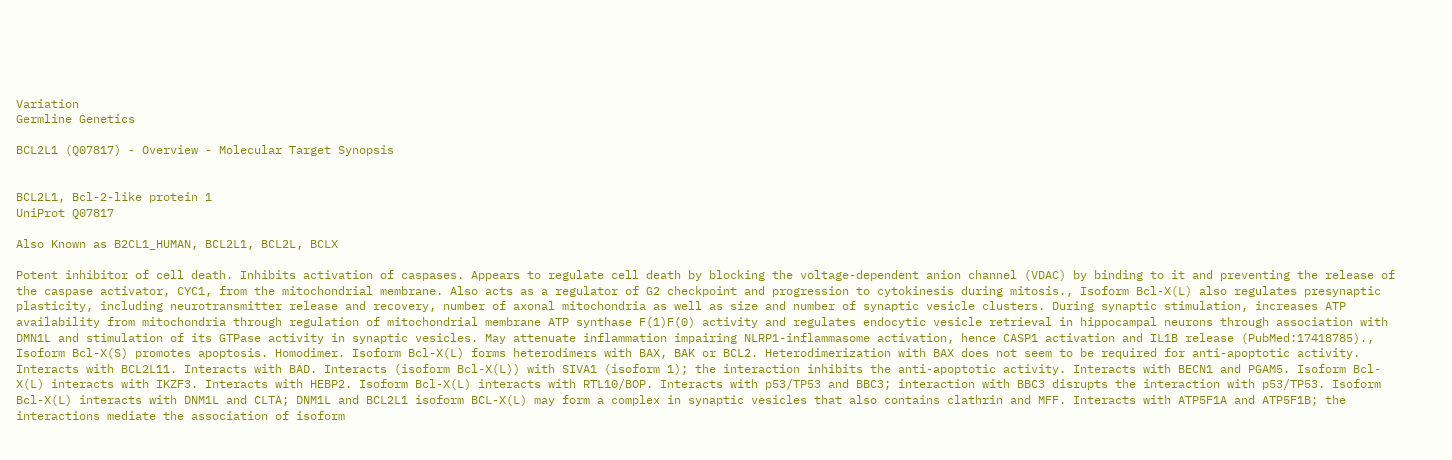Variation
Germline Genetics

BCL2L1 (Q07817) - Overview - Molecular Target Synopsis


BCL2L1, Bcl-2-like protein 1
UniProt Q07817

Also Known as B2CL1_HUMAN, BCL2L1, BCL2L, BCLX

Potent inhibitor of cell death. Inhibits activation of caspases. Appears to regulate cell death by blocking the voltage-dependent anion channel (VDAC) by binding to it and preventing the release of the caspase activator, CYC1, from the mitochondrial membrane. Also acts as a regulator of G2 checkpoint and progression to cytokinesis during mitosis., Isoform Bcl-X(L) also regulates presynaptic plasticity, including neurotransmitter release and recovery, number of axonal mitochondria as well as size and number of synaptic vesicle clusters. During synaptic stimulation, increases ATP availability from mitochondria through regulation of mitochondrial membrane ATP synthase F(1)F(0) activity and regulates endocytic vesicle retrieval in hippocampal neurons through association with DMN1L and stimulation of its GTPase activity in synaptic vesicles. May attenuate inflammation impairing NLRP1-inflammasome activation, hence CASP1 activation and IL1B release (PubMed:17418785)., Isoform Bcl-X(S) promotes apoptosis. Homodimer. Isoform Bcl-X(L) forms heterodimers with BAX, BAK or BCL2. Heterodimerization with BAX does not seem to be required for anti-apoptotic activity. Interacts with BCL2L11. Interacts with BAD. Interacts (isoform Bcl-X(L)) with SIVA1 (isoform 1); the interaction inhibits the anti-apoptotic activity. Interacts with BECN1 and PGAM5. Isoform Bcl-X(L) interacts with IKZF3. Interacts with HEBP2. Isoform Bcl-X(L) interacts with RTL10/BOP. Interacts with p53/TP53 and BBC3; interaction with BBC3 disrupts the interaction with p53/TP53. Isoform Bcl-X(L) interacts with DNM1L and CLTA; DNM1L and BCL2L1 isoform BCL-X(L) may form a complex in synaptic vesicles that also contains clathrin and MFF. Interacts with ATP5F1A and ATP5F1B; the interactions mediate the association of isoform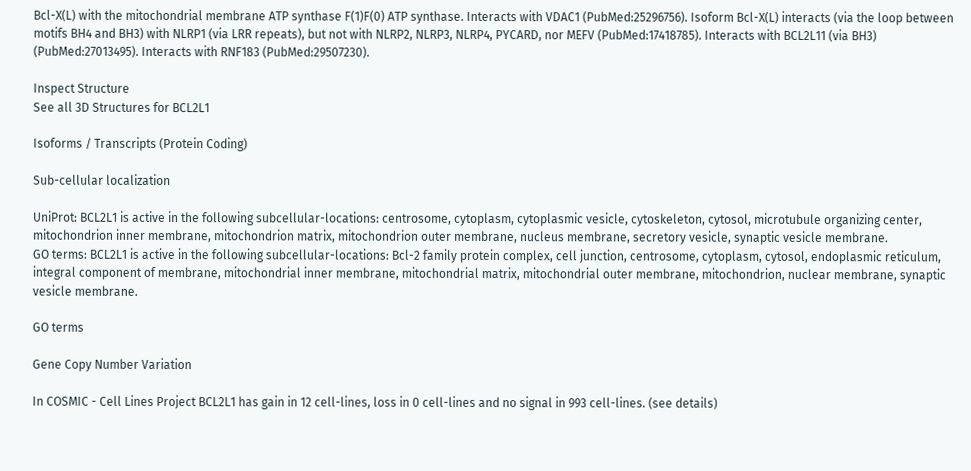Bcl-X(L) with the mitochondrial membrane ATP synthase F(1)F(0) ATP synthase. Interacts with VDAC1 (PubMed:25296756). Isoform Bcl-X(L) interacts (via the loop between motifs BH4 and BH3) with NLRP1 (via LRR repeats), but not with NLRP2, NLRP3, NLRP4, PYCARD, nor MEFV (PubMed:17418785). Interacts with BCL2L11 (via BH3) (PubMed:27013495). Interacts with RNF183 (PubMed:29507230).

Inspect Structure
See all 3D Structures for BCL2L1

Isoforms / Transcripts (Protein Coding)

Sub-cellular localization

UniProt: BCL2L1 is active in the following subcellular-locations: centrosome, cytoplasm, cytoplasmic vesicle, cytoskeleton, cytosol, microtubule organizing center, mitochondrion inner membrane, mitochondrion matrix, mitochondrion outer membrane, nucleus membrane, secretory vesicle, synaptic vesicle membrane.
GO terms: BCL2L1 is active in the following subcellular-locations: Bcl-2 family protein complex, cell junction, centrosome, cytoplasm, cytosol, endoplasmic reticulum, integral component of membrane, mitochondrial inner membrane, mitochondrial matrix, mitochondrial outer membrane, mitochondrion, nuclear membrane, synaptic vesicle membrane.

GO terms

Gene Copy Number Variation

In COSMIC - Cell Lines Project BCL2L1 has gain in 12 cell-lines, loss in 0 cell-lines and no signal in 993 cell-lines. (see details)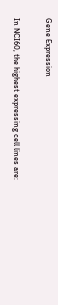Gene Expression

In NCI60, the highest expressing cell lines are: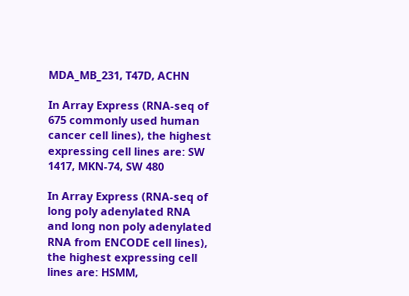MDA_MB_231, T47D, ACHN

In Array Express (RNA-seq of 675 commonly used human cancer cell lines), the highest expressing cell lines are: SW 1417, MKN-74, SW 480

In Array Express (RNA-seq of long poly adenylated RNA and long non poly adenylated RNA from ENCODE cell lines), the highest expressing cell lines are: HSMM,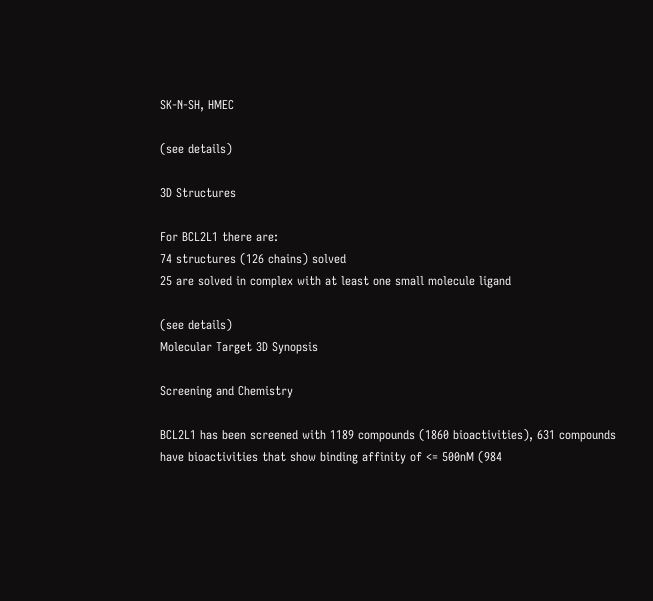SK-N-SH, HMEC

(see details)

3D Structures

For BCL2L1 there are:
74 structures (126 chains) solved
25 are solved in complex with at least one small molecule ligand

(see details)
Molecular Target 3D Synopsis

Screening and Chemistry

BCL2L1 has been screened with 1189 compounds (1860 bioactivities), 631 compounds have bioactivities that show binding affinity of <= 500nM (984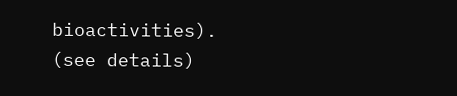bioactivities). (see details)